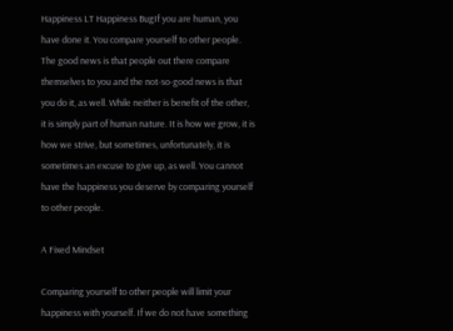Happiness LT Happiness BugIf you are human, you have done it. You compare yourself to other people. The good news is that people out there compare themselves to you and the not-so-good news is that you do it, as well. While neither is benefit of the other, it is simply part of human nature. It is how we grow, it is how we strive, but sometimes, unfortunately, it is sometimes an excuse to give up, as well. You cannot have the happiness you deserve by comparing yourself to other people.

A Fixed Mindset

Comparing yourself to other people will limit your happiness with yourself. If we do not have something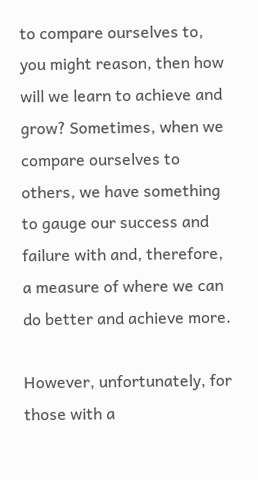to compare ourselves to, you might reason, then how will we learn to achieve and grow? Sometimes, when we compare ourselves to others, we have something to gauge our success and failure with and, therefore, a measure of where we can do better and achieve more.

However, unfortunately, for those with a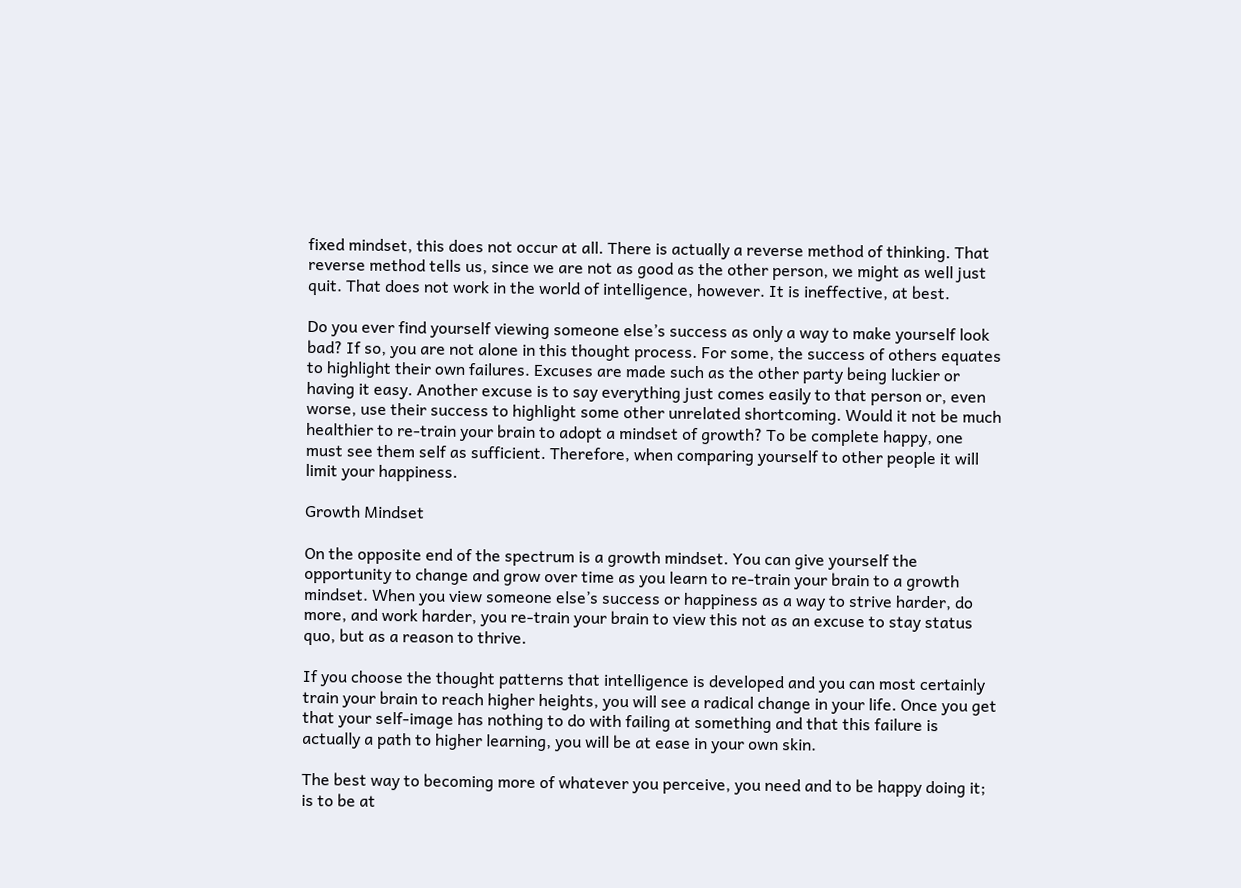fixed mindset, this does not occur at all. There is actually a reverse method of thinking. That reverse method tells us, since we are not as good as the other person, we might as well just quit. That does not work in the world of intelligence, however. It is ineffective, at best.

Do you ever find yourself viewing someone else’s success as only a way to make yourself look bad? If so, you are not alone in this thought process. For some, the success of others equates to highlight their own failures. Excuses are made such as the other party being luckier or having it easy. Another excuse is to say everything just comes easily to that person or, even worse, use their success to highlight some other unrelated shortcoming. Would it not be much healthier to re-train your brain to adopt a mindset of growth? To be complete happy, one must see them self as sufficient. Therefore, when comparing yourself to other people it will limit your happiness.

Growth Mindset

On the opposite end of the spectrum is a growth mindset. You can give yourself the opportunity to change and grow over time as you learn to re-train your brain to a growth mindset. When you view someone else’s success or happiness as a way to strive harder, do more, and work harder, you re-train your brain to view this not as an excuse to stay status quo, but as a reason to thrive.

If you choose the thought patterns that intelligence is developed and you can most certainly train your brain to reach higher heights, you will see a radical change in your life. Once you get that your self-image has nothing to do with failing at something and that this failure is actually a path to higher learning, you will be at ease in your own skin.

The best way to becoming more of whatever you perceive, you need and to be happy doing it; is to be at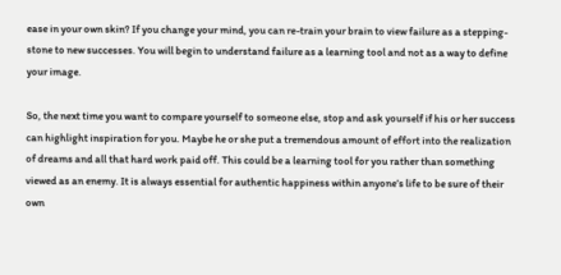ease in your own skin? If you change your mind, you can re-train your brain to view failure as a stepping-stone to new successes. You will begin to understand failure as a learning tool and not as a way to define your image.

So, the next time you want to compare yourself to someone else, stop and ask yourself if his or her success can highlight inspiration for you. Maybe he or she put a tremendous amount of effort into the realization of dreams and all that hard work paid off. This could be a learning tool for you rather than something viewed as an enemy. It is always essential for authentic happiness within anyone’s life to be sure of their own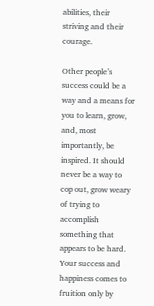abilities, their striving and their courage.

Other people’s success could be a way and a means for you to learn, grow, and, most importantly, be inspired. It should never be a way to cop out, grow weary of trying to accomplish something that appears to be hard. Your success and happiness comes to fruition only by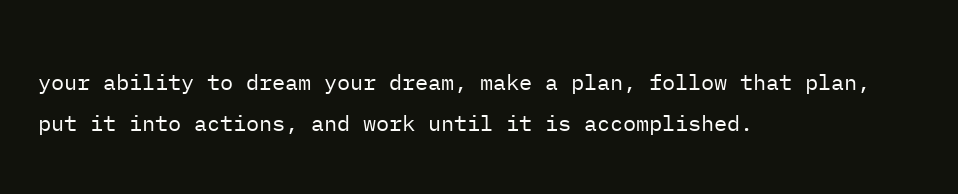your ability to dream your dream, make a plan, follow that plan, put it into actions, and work until it is accomplished.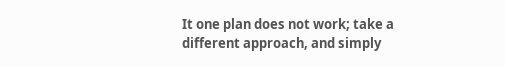It one plan does not work; take a different approach, and simply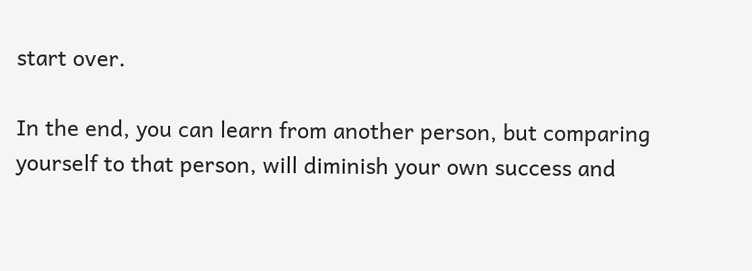start over.

In the end, you can learn from another person, but comparing yourself to that person, will diminish your own success and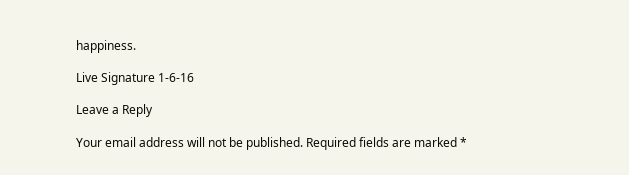happiness.

Live Signature 1-6-16

Leave a Reply

Your email address will not be published. Required fields are marked *